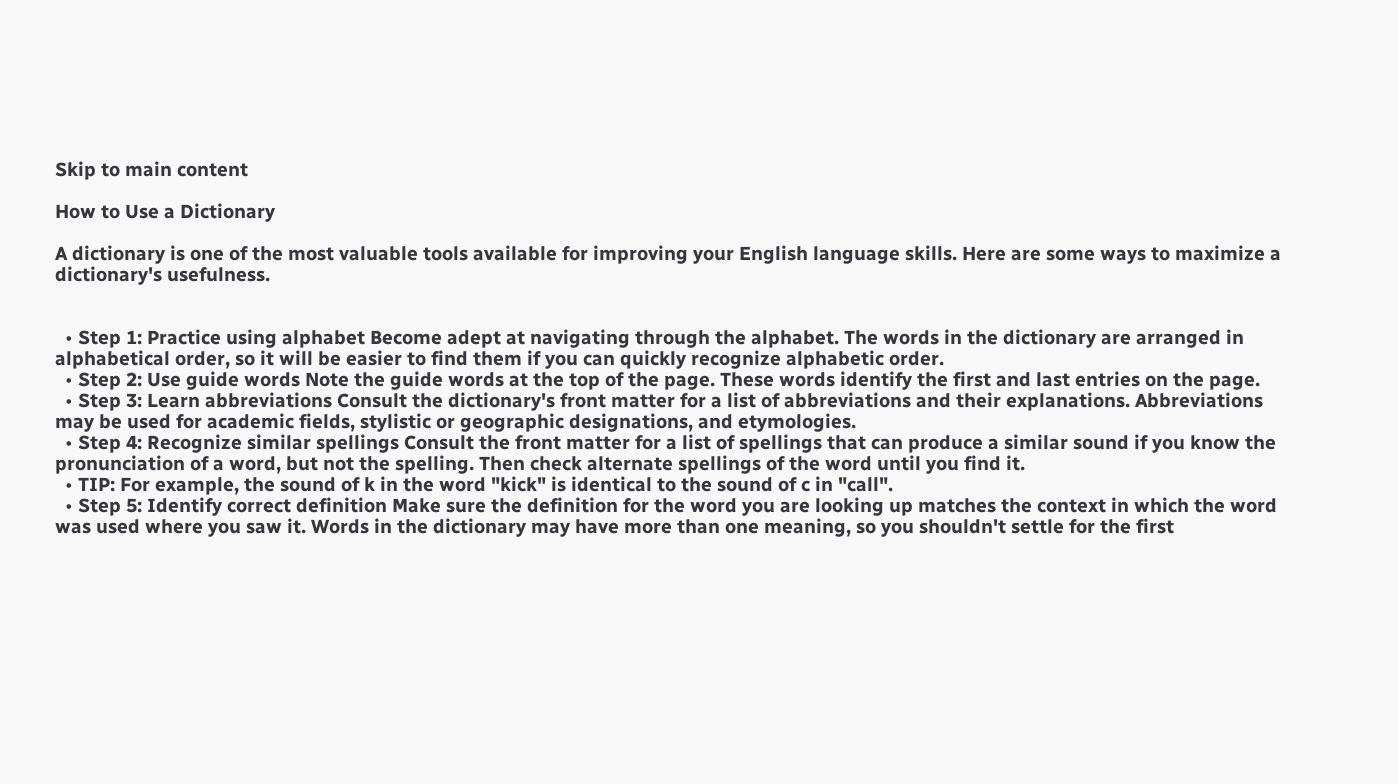Skip to main content

How to Use a Dictionary

A dictionary is one of the most valuable tools available for improving your English language skills. Here are some ways to maximize a dictionary's usefulness.


  • Step 1: Practice using alphabet Become adept at navigating through the alphabet. The words in the dictionary are arranged in alphabetical order, so it will be easier to find them if you can quickly recognize alphabetic order.
  • Step 2: Use guide words Note the guide words at the top of the page. These words identify the first and last entries on the page.
  • Step 3: Learn abbreviations Consult the dictionary's front matter for a list of abbreviations and their explanations. Abbreviations may be used for academic fields, stylistic or geographic designations, and etymologies.
  • Step 4: Recognize similar spellings Consult the front matter for a list of spellings that can produce a similar sound if you know the pronunciation of a word, but not the spelling. Then check alternate spellings of the word until you find it.
  • TIP: For example, the sound of k in the word "kick" is identical to the sound of c in "call".
  • Step 5: Identify correct definition Make sure the definition for the word you are looking up matches the context in which the word was used where you saw it. Words in the dictionary may have more than one meaning, so you shouldn't settle for the first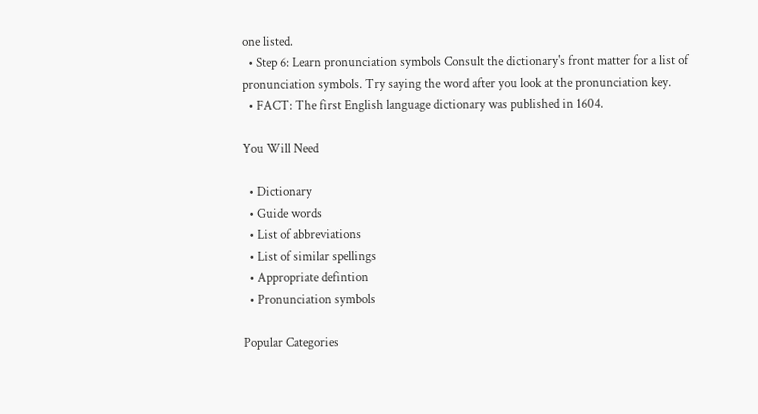one listed.
  • Step 6: Learn pronunciation symbols Consult the dictionary's front matter for a list of pronunciation symbols. Try saying the word after you look at the pronunciation key.
  • FACT: The first English language dictionary was published in 1604.

You Will Need

  • Dictionary
  • Guide words
  • List of abbreviations
  • List of similar spellings
  • Appropriate defintion
  • Pronunciation symbols

Popular Categories